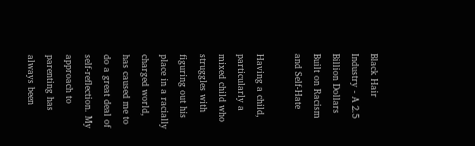Black Hair Industry - A 2.5 Billion Dollars Built on Racism and Self-Hate

Having a child, particularly a mixed child who struggles with figuring out his place in a racially charged world, has caused me to do a great deal of self-reflection. My approach to parenting has always been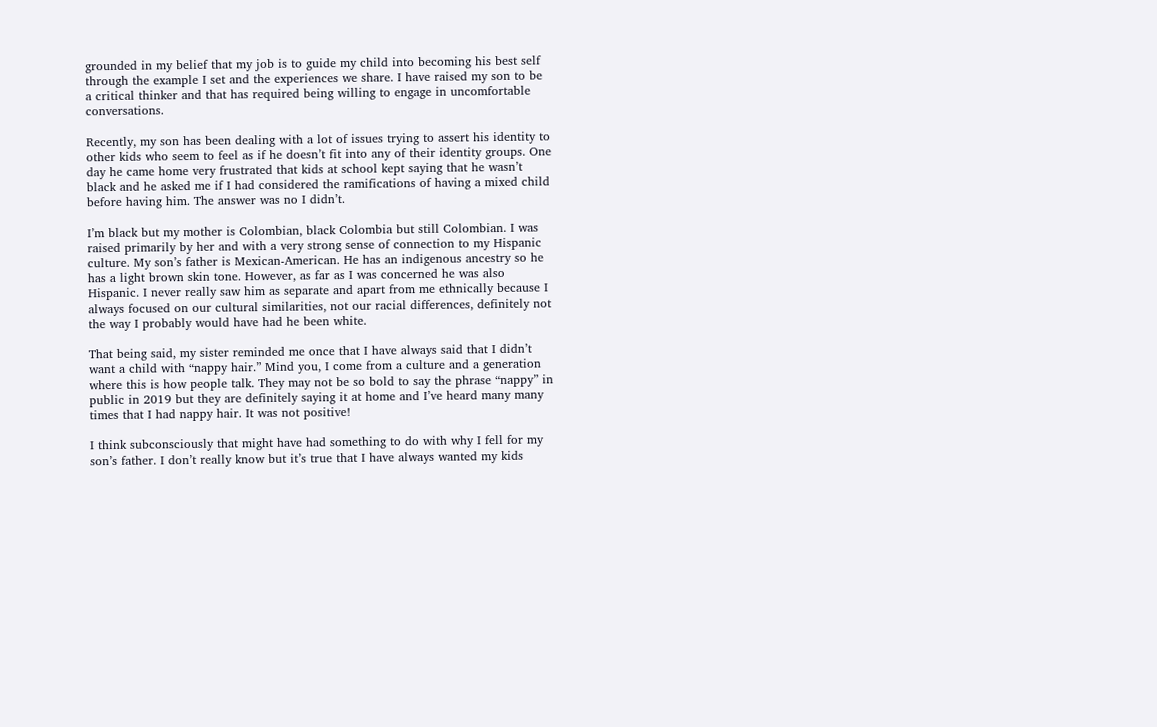grounded in my belief that my job is to guide my child into becoming his best self through the example I set and the experiences we share. I have raised my son to be a critical thinker and that has required being willing to engage in uncomfortable conversations.

Recently, my son has been dealing with a lot of issues trying to assert his identity to other kids who seem to feel as if he doesn’t fit into any of their identity groups. One day he came home very frustrated that kids at school kept saying that he wasn’t black and he asked me if I had considered the ramifications of having a mixed child before having him. The answer was no I didn’t.

I’m black but my mother is Colombian, black Colombia but still Colombian. I was raised primarily by her and with a very strong sense of connection to my Hispanic culture. My son’s father is Mexican-American. He has an indigenous ancestry so he has a light brown skin tone. However, as far as I was concerned he was also Hispanic. I never really saw him as separate and apart from me ethnically because I always focused on our cultural similarities, not our racial differences, definitely not the way I probably would have had he been white.

That being said, my sister reminded me once that I have always said that I didn’t want a child with “nappy hair.” Mind you, I come from a culture and a generation where this is how people talk. They may not be so bold to say the phrase “nappy” in public in 2019 but they are definitely saying it at home and I’ve heard many many times that I had nappy hair. It was not positive!

I think subconsciously that might have had something to do with why I fell for my son’s father. I don’t really know but it’s true that I have always wanted my kids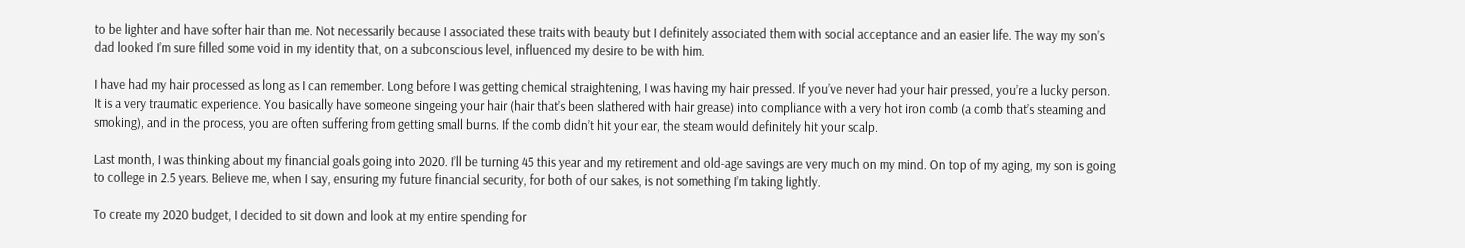to be lighter and have softer hair than me. Not necessarily because I associated these traits with beauty but I definitely associated them with social acceptance and an easier life. The way my son’s dad looked I’m sure filled some void in my identity that, on a subconscious level, influenced my desire to be with him.

I have had my hair processed as long as I can remember. Long before I was getting chemical straightening, I was having my hair pressed. If you’ve never had your hair pressed, you’re a lucky person. It is a very traumatic experience. You basically have someone singeing your hair (hair that’s been slathered with hair grease) into compliance with a very hot iron comb (a comb that’s steaming and smoking), and in the process, you are often suffering from getting small burns. If the comb didn’t hit your ear, the steam would definitely hit your scalp.

Last month, I was thinking about my financial goals going into 2020. I’ll be turning 45 this year and my retirement and old-age savings are very much on my mind. On top of my aging, my son is going to college in 2.5 years. Believe me, when I say, ensuring my future financial security, for both of our sakes, is not something I’m taking lightly.

To create my 2020 budget, I decided to sit down and look at my entire spending for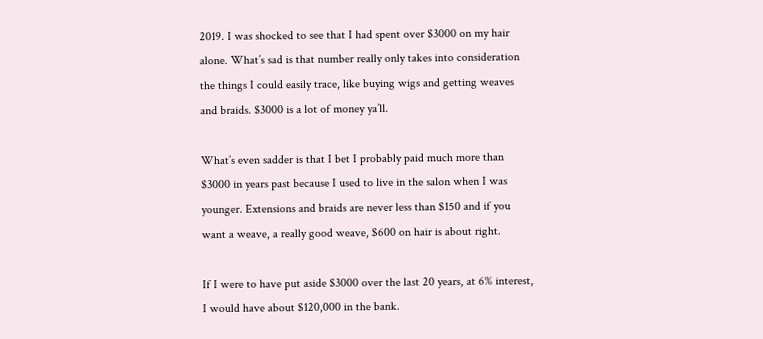2019. I was shocked to see that I had spent over $3000 on my hair alone. What’s sad is that number really only takes into consideration the things I could easily trace, like buying wigs and getting weaves and braids. $3000 is a lot of money ya’ll.

What’s even sadder is that I bet I probably paid much more than $3000 in years past because I used to live in the salon when I was younger. Extensions and braids are never less than $150 and if you want a weave, a really good weave, $600 on hair is about right.

If I were to have put aside $3000 over the last 20 years, at 6% interest, I would have about $120,000 in the bank.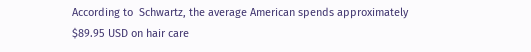According to  Schwartz, the average American spends approximately $89.95 USD on hair care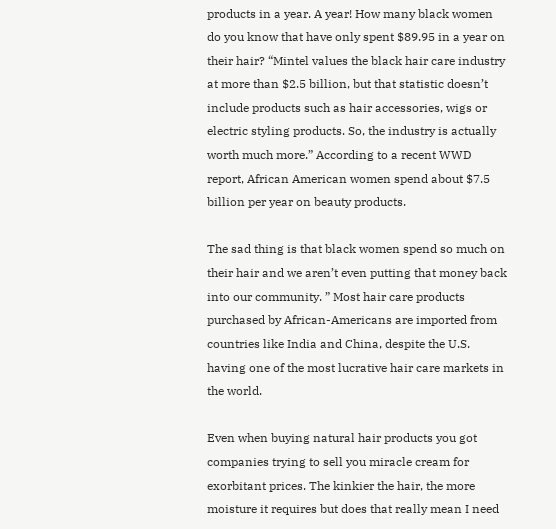products in a year. A year! How many black women do you know that have only spent $89.95 in a year on their hair? “Mintel values the black hair care industry at more than $2.5 billion, but that statistic doesn’t include products such as hair accessories, wigs or electric styling products. So, the industry is actually worth much more.” According to a recent WWD report, African American women spend about $7.5 billion per year on beauty products.

The sad thing is that black women spend so much on their hair and we aren’t even putting that money back into our community. ” Most hair care products purchased by African-Americans are imported from countries like India and China, despite the U.S. having one of the most lucrative hair care markets in the world.

Even when buying natural hair products you got companies trying to sell you miracle cream for exorbitant prices. The kinkier the hair, the more moisture it requires but does that really mean I need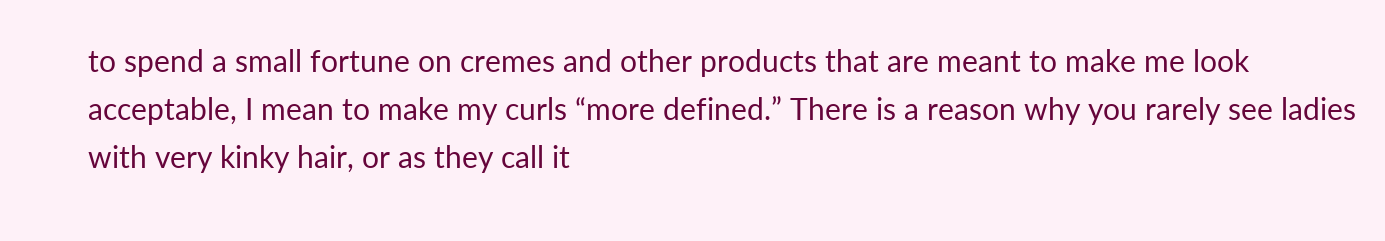to spend a small fortune on cremes and other products that are meant to make me look acceptable, I mean to make my curls “more defined.” There is a reason why you rarely see ladies with very kinky hair, or as they call it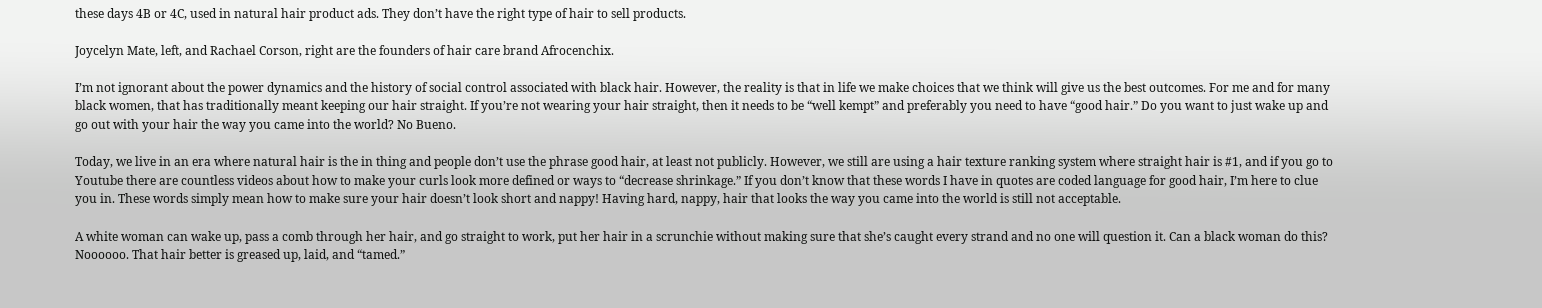these days 4B or 4C, used in natural hair product ads. They don’t have the right type of hair to sell products.

Joycelyn Mate, left, and Rachael Corson, right are the founders of hair care brand Afrocenchix.

I’m not ignorant about the power dynamics and the history of social control associated with black hair. However, the reality is that in life we make choices that we think will give us the best outcomes. For me and for many black women, that has traditionally meant keeping our hair straight. If you’re not wearing your hair straight, then it needs to be “well kempt” and preferably you need to have “good hair.” Do you want to just wake up and go out with your hair the way you came into the world? No Bueno.

Today, we live in an era where natural hair is the in thing and people don’t use the phrase good hair, at least not publicly. However, we still are using a hair texture ranking system where straight hair is #1, and if you go to Youtube there are countless videos about how to make your curls look more defined or ways to “decrease shrinkage.” If you don’t know that these words I have in quotes are coded language for good hair, I’m here to clue you in. These words simply mean how to make sure your hair doesn’t look short and nappy! Having hard, nappy, hair that looks the way you came into the world is still not acceptable.

A white woman can wake up, pass a comb through her hair, and go straight to work, put her hair in a scrunchie without making sure that she’s caught every strand and no one will question it. Can a black woman do this? Noooooo. That hair better is greased up, laid, and “tamed.”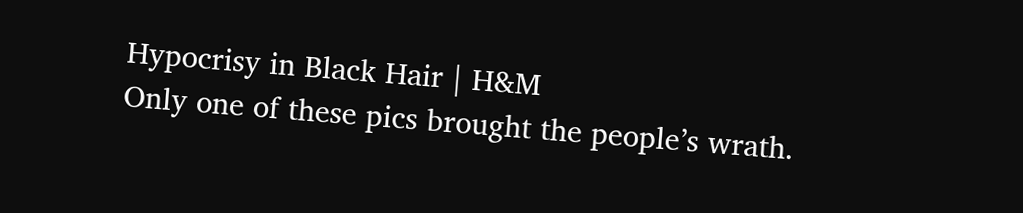Hypocrisy in Black Hair | H&M
Only one of these pics brought the people’s wrath.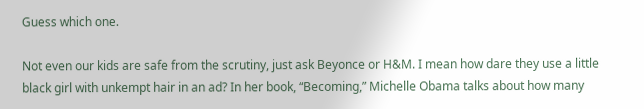Guess which one.

Not even our kids are safe from the scrutiny, just ask Beyonce or H&M. I mean how dare they use a little black girl with unkempt hair in an ad? In her book, “Becoming,” Michelle Obama talks about how many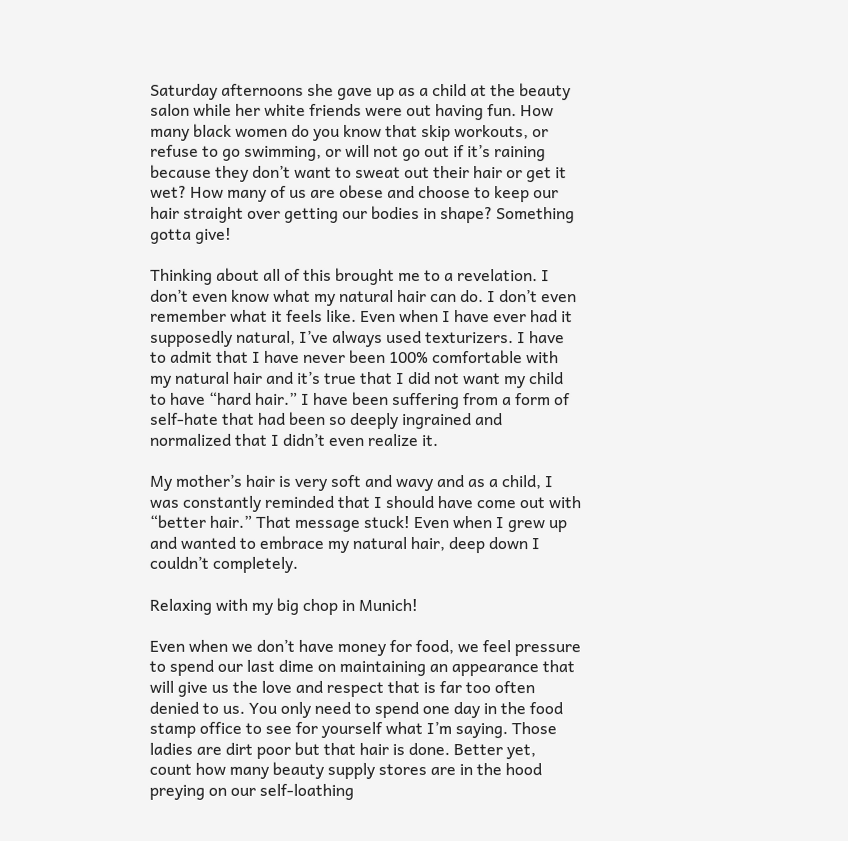Saturday afternoons she gave up as a child at the beauty salon while her white friends were out having fun. How many black women do you know that skip workouts, or refuse to go swimming, or will not go out if it’s raining because they don’t want to sweat out their hair or get it wet? How many of us are obese and choose to keep our hair straight over getting our bodies in shape? Something gotta give!

Thinking about all of this brought me to a revelation. I don’t even know what my natural hair can do. I don’t even remember what it feels like. Even when I have ever had it supposedly natural, I’ve always used texturizers. I have to admit that I have never been 100% comfortable with my natural hair and it’s true that I did not want my child to have “hard hair.” I have been suffering from a form of self-hate that had been so deeply ingrained and normalized that I didn’t even realize it.

My mother’s hair is very soft and wavy and as a child, I was constantly reminded that I should have come out with “better hair.” That message stuck! Even when I grew up and wanted to embrace my natural hair, deep down I couldn’t completely.

Relaxing with my big chop in Munich!

Even when we don’t have money for food, we feel pressure to spend our last dime on maintaining an appearance that will give us the love and respect that is far too often denied to us. You only need to spend one day in the food stamp office to see for yourself what I’m saying. Those ladies are dirt poor but that hair is done. Better yet, count how many beauty supply stores are in the hood preying on our self-loathing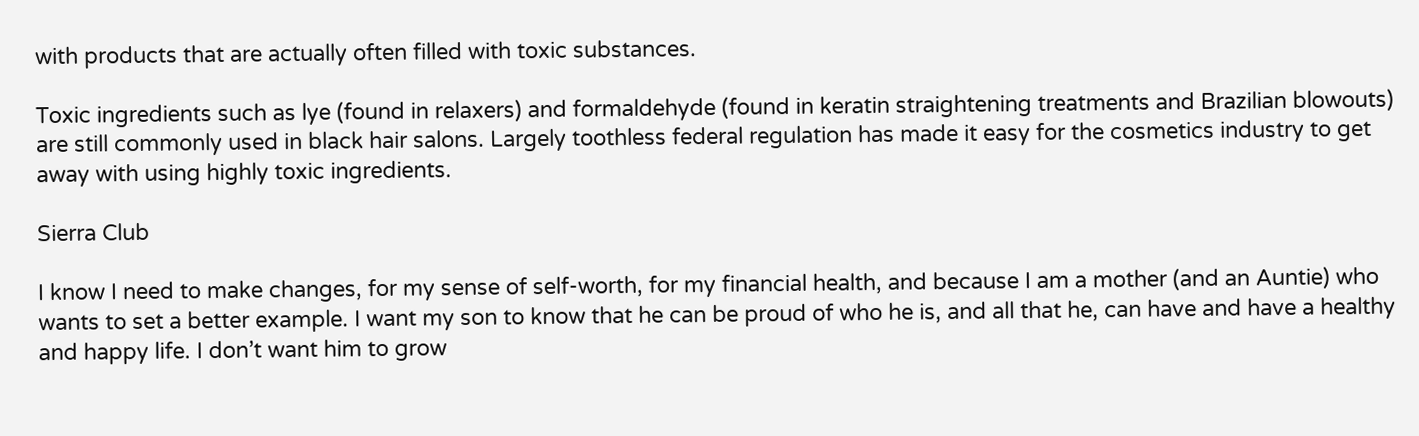with products that are actually often filled with toxic substances.

Toxic ingredients such as lye (found in relaxers) and formaldehyde (found in keratin straightening treatments and Brazilian blowouts) are still commonly used in black hair salons. Largely toothless federal regulation has made it easy for the cosmetics industry to get away with using highly toxic ingredients.

Sierra Club

I know I need to make changes, for my sense of self-worth, for my financial health, and because I am a mother (and an Auntie) who wants to set a better example. I want my son to know that he can be proud of who he is, and all that he, can have and have a healthy and happy life. I don’t want him to grow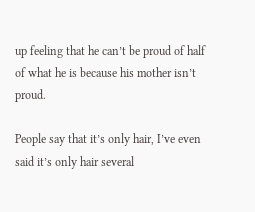up feeling that he can’t be proud of half of what he is because his mother isn’t proud.

People say that it’s only hair, I’ve even said it’s only hair several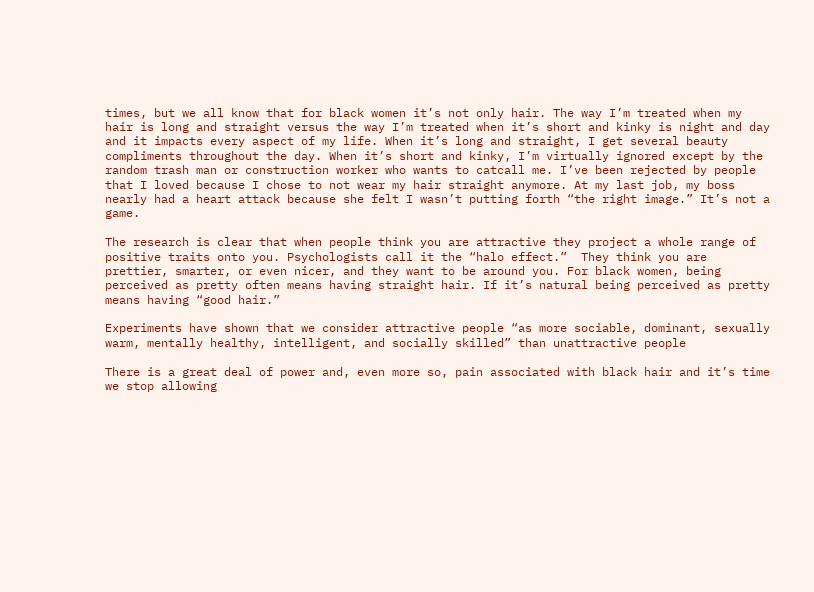times, but we all know that for black women it’s not only hair. The way I’m treated when my hair is long and straight versus the way I’m treated when it’s short and kinky is night and day and it impacts every aspect of my life. When it’s long and straight, I get several beauty compliments throughout the day. When it’s short and kinky, I’m virtually ignored except by the random trash man or construction worker who wants to catcall me. I’ve been rejected by people that I loved because I chose to not wear my hair straight anymore. At my last job, my boss nearly had a heart attack because she felt I wasn’t putting forth “the right image.” It’s not a game.

The research is clear that when people think you are attractive they project a whole range of positive traits onto you. Psychologists call it the “halo effect.”  They think you are prettier, smarter, or even nicer, and they want to be around you. For black women, being perceived as pretty often means having straight hair. If it’s natural being perceived as pretty means having “good hair.”

Experiments have shown that we consider attractive people “as more sociable, dominant, sexually warm, mentally healthy, intelligent, and socially skilled” than unattractive people

There is a great deal of power and, even more so, pain associated with black hair and it’s time we stop allowing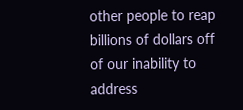other people to reap billions of dollars off of our inability to address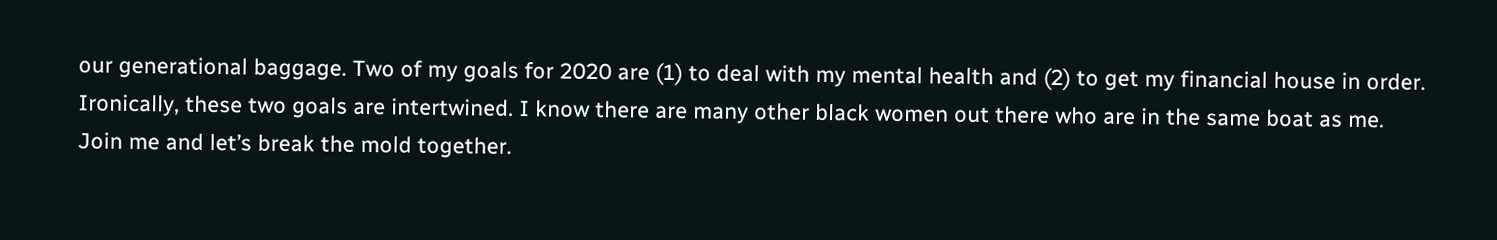our generational baggage. Two of my goals for 2020 are (1) to deal with my mental health and (2) to get my financial house in order. Ironically, these two goals are intertwined. I know there are many other black women out there who are in the same boat as me. Join me and let’s break the mold together.